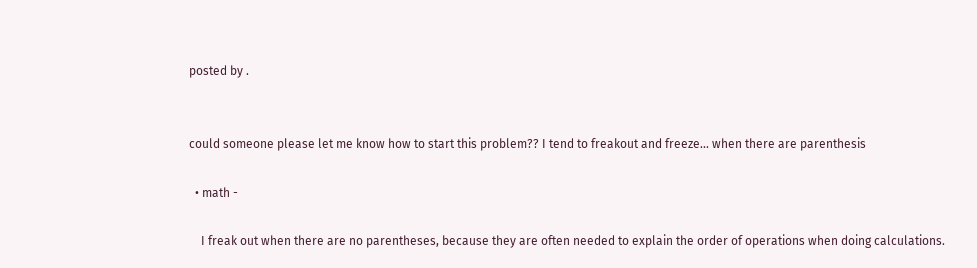posted by .


could someone please let me know how to start this problem?? I tend to freakout and freeze... when there are parenthesis

  • math -

    I freak out when there are no parentheses, because they are often needed to explain the order of operations when doing calculations.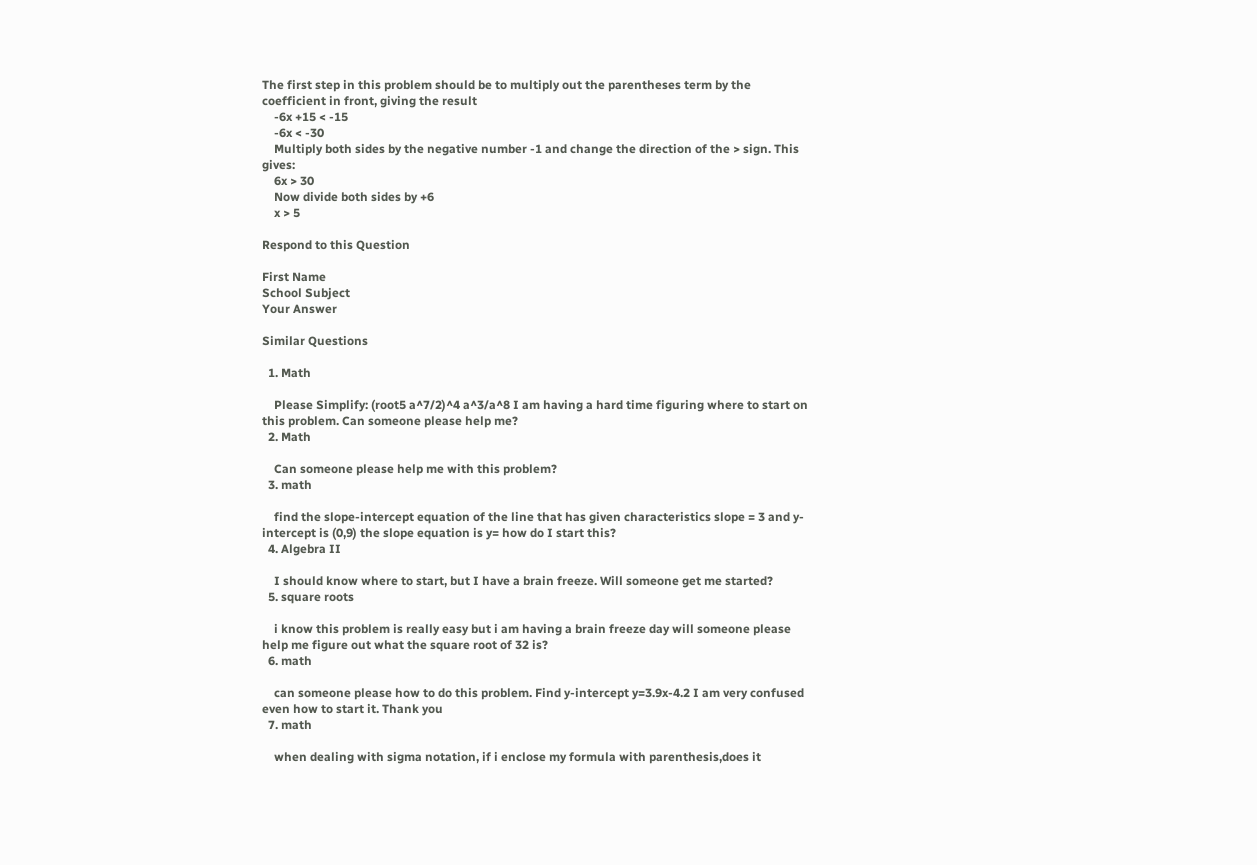The first step in this problem should be to multiply out the parentheses term by the coefficient in front, giving the result
    -6x +15 < -15
    -6x < -30
    Multiply both sides by the negative number -1 and change the direction of the > sign. This gives:
    6x > 30
    Now divide both sides by +6
    x > 5

Respond to this Question

First Name
School Subject
Your Answer

Similar Questions

  1. Math

    Please Simplify: (root5 a^7/2)^4 a^3/a^8 I am having a hard time figuring where to start on this problem. Can someone please help me?
  2. Math

    Can someone please help me with this problem?
  3. math

    find the slope-intercept equation of the line that has given characteristics slope = 3 and y-intercept is (0,9) the slope equation is y= how do I start this?
  4. Algebra II

    I should know where to start, but I have a brain freeze. Will someone get me started?
  5. square roots

    i know this problem is really easy but i am having a brain freeze day will someone please help me figure out what the square root of 32 is?
  6. math

    can someone please how to do this problem. Find y-intercept y=3.9x-4.2 I am very confused even how to start it. Thank you
  7. math

    when dealing with sigma notation, if i enclose my formula with parenthesis,does it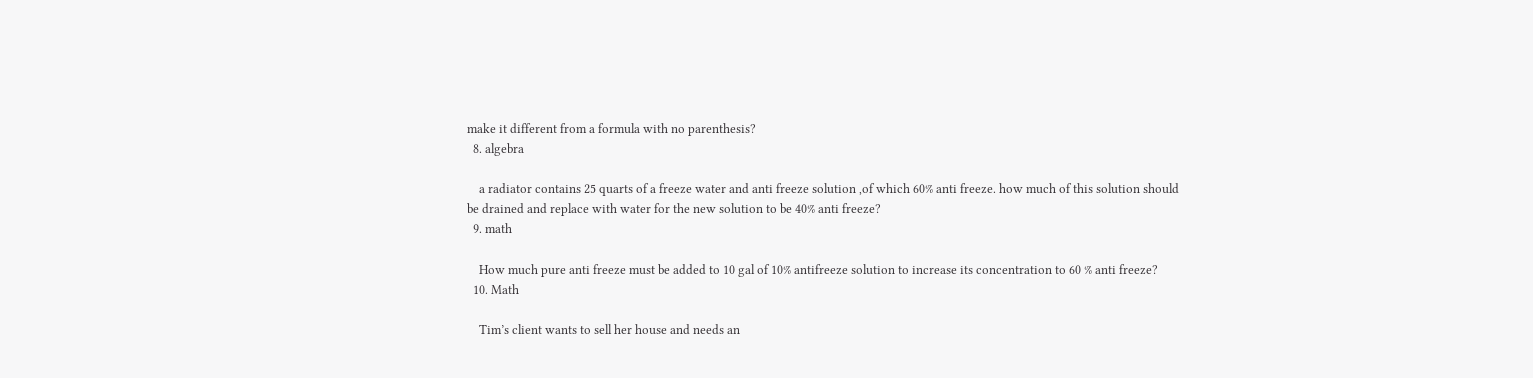make it different from a formula with no parenthesis?
  8. algebra

    a radiator contains 25 quarts of a freeze water and anti freeze solution ,of which 60% anti freeze. how much of this solution should be drained and replace with water for the new solution to be 40% anti freeze?
  9. math

    How much pure anti freeze must be added to 10 gal of 10% antifreeze solution to increase its concentration to 60 % anti freeze?
  10. Math

    Tim’s client wants to sell her house and needs an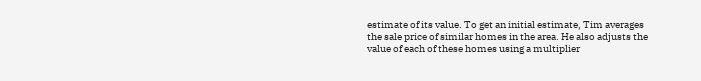estimate of its value. To get an initial estimate, Tim averages the sale price of similar homes in the area. He also adjusts the value of each of these homes using a multiplier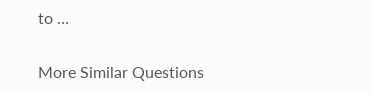to …

More Similar Questions